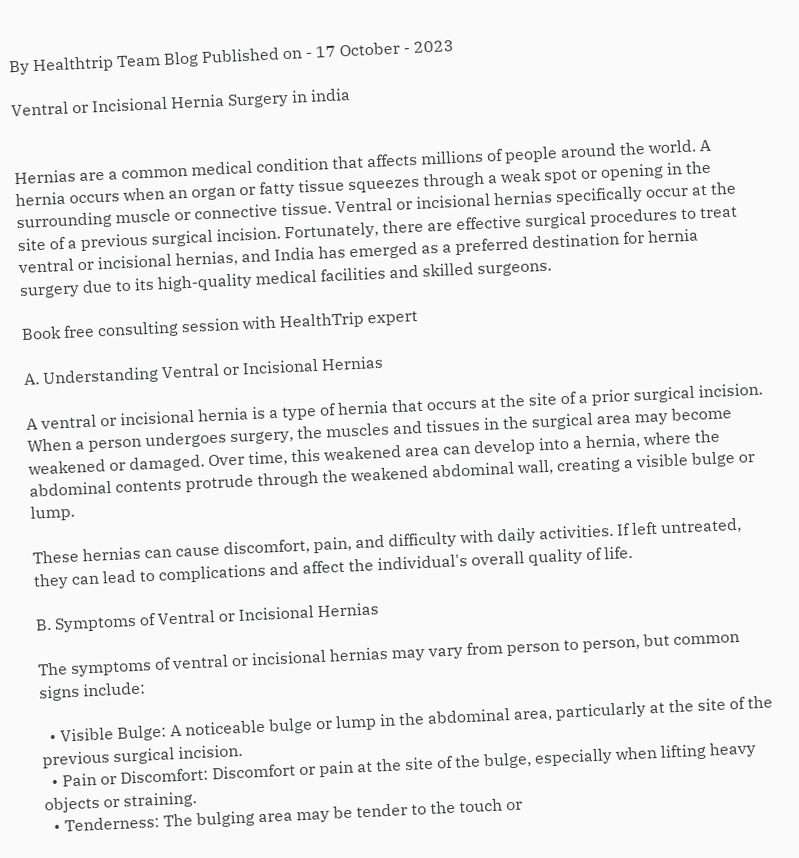By Healthtrip Team Blog Published on - 17 October - 2023

Ventral or Incisional Hernia Surgery in india


Hernias are a common medical condition that affects millions of people around the world. A hernia occurs when an organ or fatty tissue squeezes through a weak spot or opening in the surrounding muscle or connective tissue. Ventral or incisional hernias specifically occur at the site of a previous surgical incision. Fortunately, there are effective surgical procedures to treat ventral or incisional hernias, and India has emerged as a preferred destination for hernia surgery due to its high-quality medical facilities and skilled surgeons.

Book free consulting session with HealthTrip expert

A. Understanding Ventral or Incisional Hernias

A ventral or incisional hernia is a type of hernia that occurs at the site of a prior surgical incision. When a person undergoes surgery, the muscles and tissues in the surgical area may become weakened or damaged. Over time, this weakened area can develop into a hernia, where the abdominal contents protrude through the weakened abdominal wall, creating a visible bulge or lump.

These hernias can cause discomfort, pain, and difficulty with daily activities. If left untreated, they can lead to complications and affect the individual's overall quality of life.

B. Symptoms of Ventral or Incisional Hernias

The symptoms of ventral or incisional hernias may vary from person to person, but common signs include:

  • Visible Bulge: A noticeable bulge or lump in the abdominal area, particularly at the site of the previous surgical incision.
  • Pain or Discomfort: Discomfort or pain at the site of the bulge, especially when lifting heavy objects or straining.
  • Tenderness: The bulging area may be tender to the touch or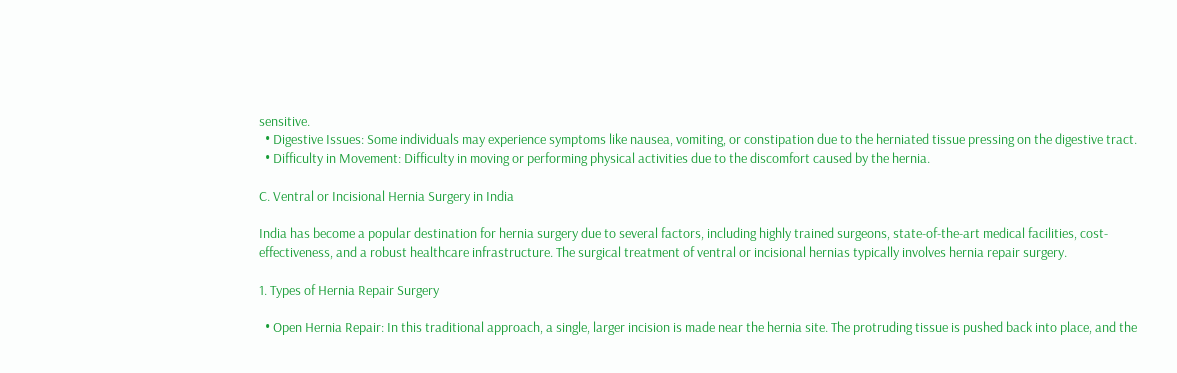sensitive.
  • Digestive Issues: Some individuals may experience symptoms like nausea, vomiting, or constipation due to the herniated tissue pressing on the digestive tract.
  • Difficulty in Movement: Difficulty in moving or performing physical activities due to the discomfort caused by the hernia.

C. Ventral or Incisional Hernia Surgery in India

India has become a popular destination for hernia surgery due to several factors, including highly trained surgeons, state-of-the-art medical facilities, cost-effectiveness, and a robust healthcare infrastructure. The surgical treatment of ventral or incisional hernias typically involves hernia repair surgery.

1. Types of Hernia Repair Surgery

  • Open Hernia Repair: In this traditional approach, a single, larger incision is made near the hernia site. The protruding tissue is pushed back into place, and the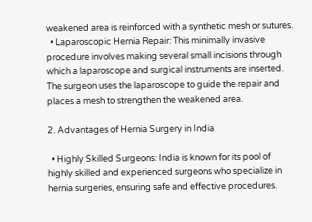weakened area is reinforced with a synthetic mesh or sutures.
  • Laparoscopic Hernia Repair: This minimally invasive procedure involves making several small incisions through which a laparoscope and surgical instruments are inserted. The surgeon uses the laparoscope to guide the repair and places a mesh to strengthen the weakened area.

2. Advantages of Hernia Surgery in India

  • Highly Skilled Surgeons: India is known for its pool of highly skilled and experienced surgeons who specialize in hernia surgeries, ensuring safe and effective procedures.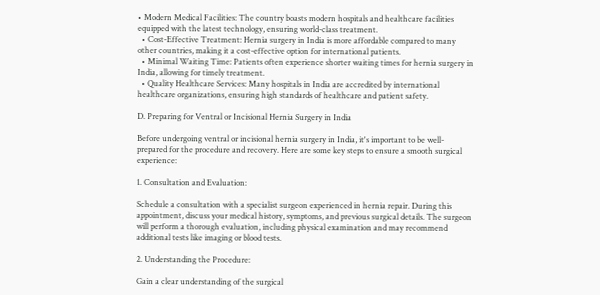• Modern Medical Facilities: The country boasts modern hospitals and healthcare facilities equipped with the latest technology, ensuring world-class treatment.
  • Cost-Effective Treatment: Hernia surgery in India is more affordable compared to many other countries, making it a cost-effective option for international patients.
  • Minimal Waiting Time: Patients often experience shorter waiting times for hernia surgery in India, allowing for timely treatment.
  • Quality Healthcare Services: Many hospitals in India are accredited by international healthcare organizations, ensuring high standards of healthcare and patient safety.

D. Preparing for Ventral or Incisional Hernia Surgery in India

Before undergoing ventral or incisional hernia surgery in India, it's important to be well-prepared for the procedure and recovery. Here are some key steps to ensure a smooth surgical experience:

1. Consultation and Evaluation:

Schedule a consultation with a specialist surgeon experienced in hernia repair. During this appointment, discuss your medical history, symptoms, and previous surgical details. The surgeon will perform a thorough evaluation, including physical examination and may recommend additional tests like imaging or blood tests.

2. Understanding the Procedure:

Gain a clear understanding of the surgical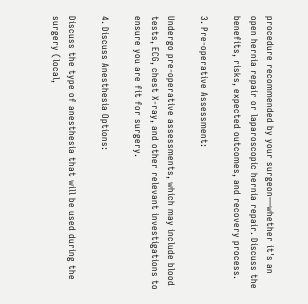procedure recommended by your surgeon—whether it's an open hernia repair or laparoscopic hernia repair. Discuss the benefits, risks, expected outcomes, and recovery process.

3. Pre-operative Assessment:

Undergo pre-operative assessments, which may include blood tests, ECG, chest X-ray, and other relevant investigations to ensure you are fit for surgery.

4. Discuss Anesthesia Options:

Discuss the type of anesthesia that will be used during the surgery (local,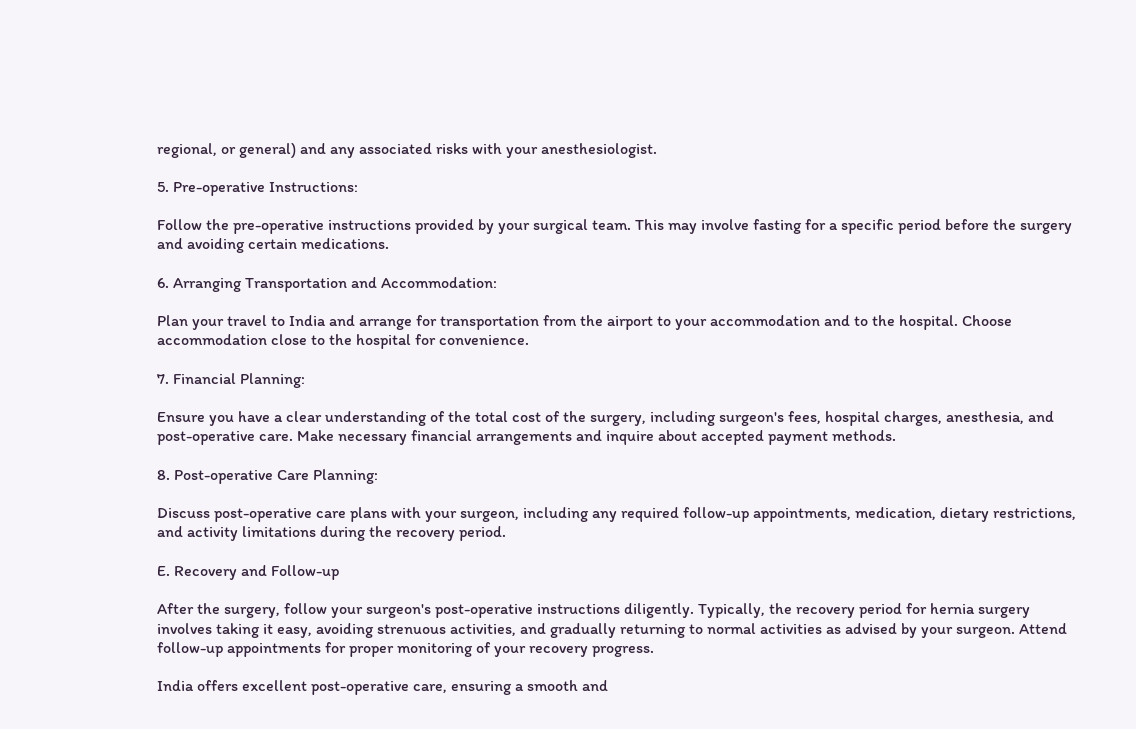regional, or general) and any associated risks with your anesthesiologist.

5. Pre-operative Instructions:

Follow the pre-operative instructions provided by your surgical team. This may involve fasting for a specific period before the surgery and avoiding certain medications.

6. Arranging Transportation and Accommodation:

Plan your travel to India and arrange for transportation from the airport to your accommodation and to the hospital. Choose accommodation close to the hospital for convenience.

7. Financial Planning:

Ensure you have a clear understanding of the total cost of the surgery, including surgeon's fees, hospital charges, anesthesia, and post-operative care. Make necessary financial arrangements and inquire about accepted payment methods.

8. Post-operative Care Planning:

Discuss post-operative care plans with your surgeon, including any required follow-up appointments, medication, dietary restrictions, and activity limitations during the recovery period.

E. Recovery and Follow-up

After the surgery, follow your surgeon's post-operative instructions diligently. Typically, the recovery period for hernia surgery involves taking it easy, avoiding strenuous activities, and gradually returning to normal activities as advised by your surgeon. Attend follow-up appointments for proper monitoring of your recovery progress.

India offers excellent post-operative care, ensuring a smooth and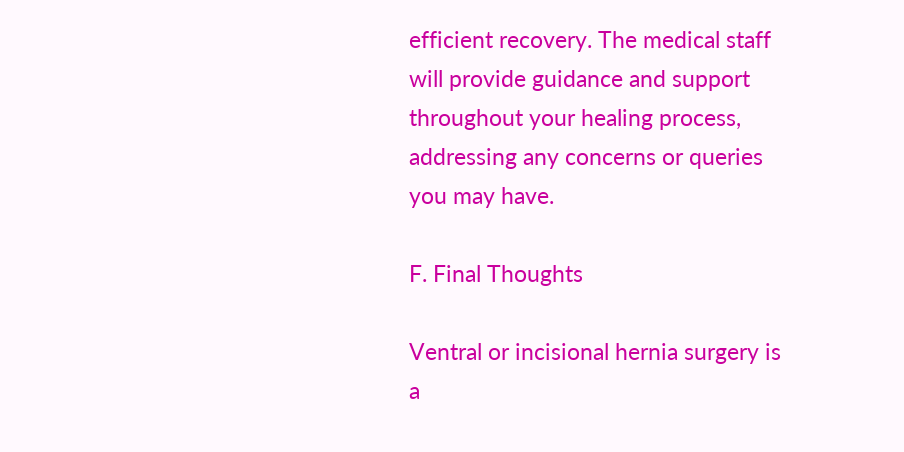efficient recovery. The medical staff will provide guidance and support throughout your healing process, addressing any concerns or queries you may have.

F. Final Thoughts

Ventral or incisional hernia surgery is a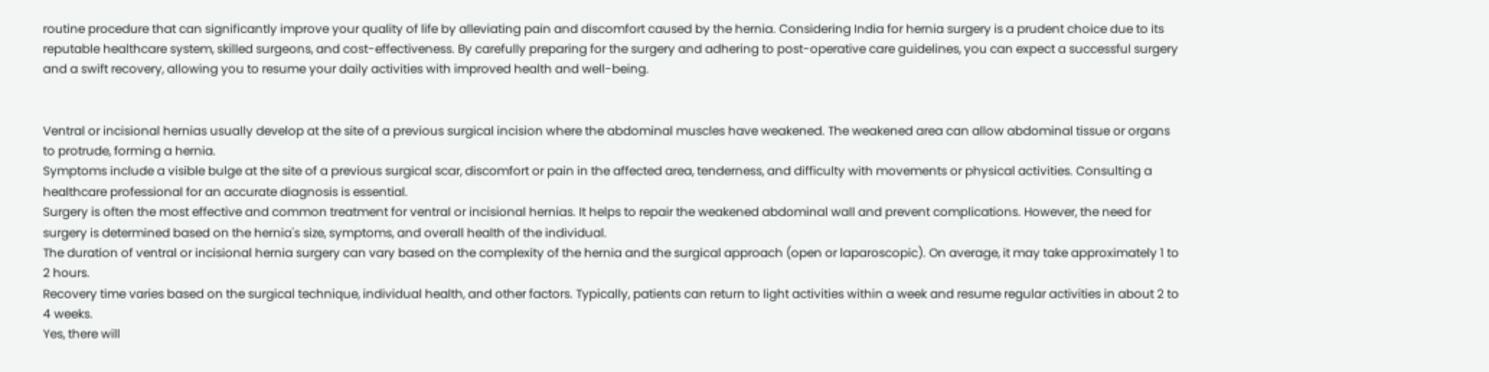routine procedure that can significantly improve your quality of life by alleviating pain and discomfort caused by the hernia. Considering India for hernia surgery is a prudent choice due to its reputable healthcare system, skilled surgeons, and cost-effectiveness. By carefully preparing for the surgery and adhering to post-operative care guidelines, you can expect a successful surgery and a swift recovery, allowing you to resume your daily activities with improved health and well-being.


Ventral or incisional hernias usually develop at the site of a previous surgical incision where the abdominal muscles have weakened. The weakened area can allow abdominal tissue or organs to protrude, forming a hernia.
Symptoms include a visible bulge at the site of a previous surgical scar, discomfort or pain in the affected area, tenderness, and difficulty with movements or physical activities. Consulting a healthcare professional for an accurate diagnosis is essential.
Surgery is often the most effective and common treatment for ventral or incisional hernias. It helps to repair the weakened abdominal wall and prevent complications. However, the need for surgery is determined based on the hernia's size, symptoms, and overall health of the individual.
The duration of ventral or incisional hernia surgery can vary based on the complexity of the hernia and the surgical approach (open or laparoscopic). On average, it may take approximately 1 to 2 hours.
Recovery time varies based on the surgical technique, individual health, and other factors. Typically, patients can return to light activities within a week and resume regular activities in about 2 to 4 weeks.
Yes, there will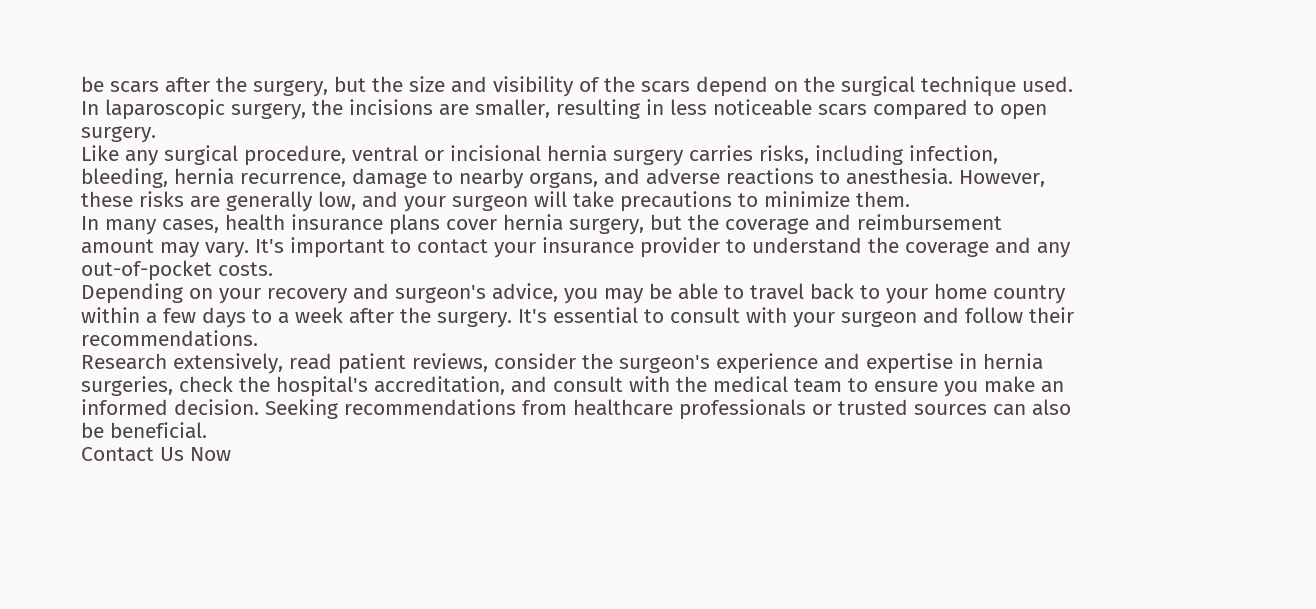be scars after the surgery, but the size and visibility of the scars depend on the surgical technique used. In laparoscopic surgery, the incisions are smaller, resulting in less noticeable scars compared to open surgery.
Like any surgical procedure, ventral or incisional hernia surgery carries risks, including infection, bleeding, hernia recurrence, damage to nearby organs, and adverse reactions to anesthesia. However, these risks are generally low, and your surgeon will take precautions to minimize them.
In many cases, health insurance plans cover hernia surgery, but the coverage and reimbursement amount may vary. It's important to contact your insurance provider to understand the coverage and any out-of-pocket costs.
Depending on your recovery and surgeon's advice, you may be able to travel back to your home country within a few days to a week after the surgery. It's essential to consult with your surgeon and follow their recommendations.
Research extensively, read patient reviews, consider the surgeon's experience and expertise in hernia surgeries, check the hospital's accreditation, and consult with the medical team to ensure you make an informed decision. Seeking recommendations from healthcare professionals or trusted sources can also be beneficial.
Contact Us Now